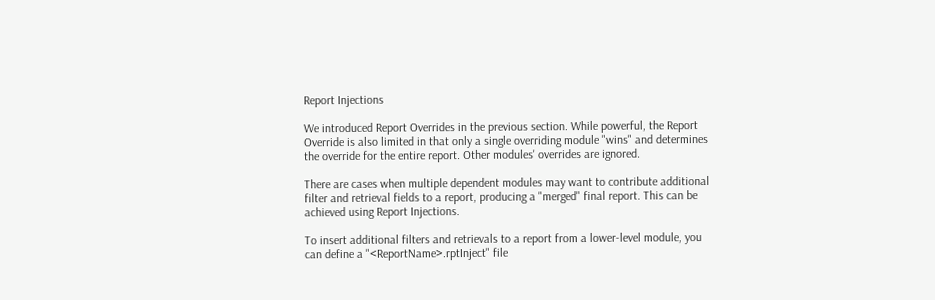Report Injections

We introduced Report Overrides in the previous section. While powerful, the Report Override is also limited in that only a single overriding module "wins" and determines the override for the entire report. Other modules' overrides are ignored.

There are cases when multiple dependent modules may want to contribute additional filter and retrieval fields to a report, producing a "merged" final report. This can be achieved using Report Injections.

To insert additional filters and retrievals to a report from a lower-level module, you can define a "<ReportName>.rptInject" file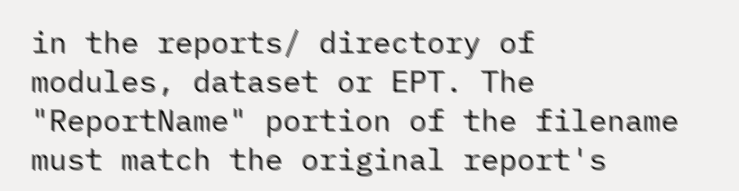in the reports/ directory of modules, dataset or EPT. The "ReportName" portion of the filename must match the original report's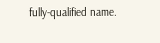fully-qualified name.